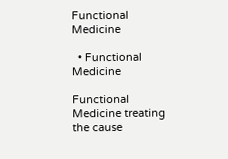Functional Medicine

  • Functional Medicine

Functional Medicine treating the cause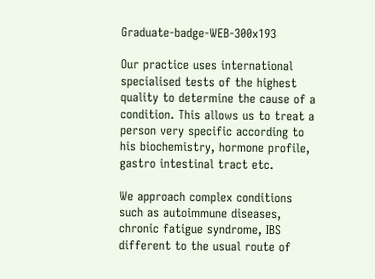Graduate-badge-WEB-300x193

Our practice uses international specialised tests of the highest quality to determine the cause of a condition. This allows us to treat a person very specific according to his biochemistry, hormone profile, gastro intestinal tract etc.

We approach complex conditions such as autoimmune diseases, chronic fatigue syndrome, IBS different to the usual route of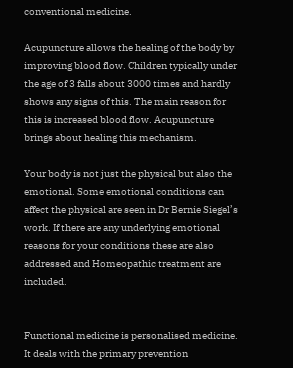conventional medicine.

Acupuncture allows the healing of the body by improving blood flow. Children typically under the age of 3 falls about 3000 times and hardly shows any signs of this. The main reason for this is increased blood flow. Acupuncture brings about healing this mechanism.

Your body is not just the physical but also the emotional. Some emotional conditions can affect the physical are seen in Dr Bernie Siegel’s work. If there are any underlying emotional reasons for your conditions these are also addressed and Homeopathic treatment are included.


Functional medicine is personalised medicine. It deals with the primary prevention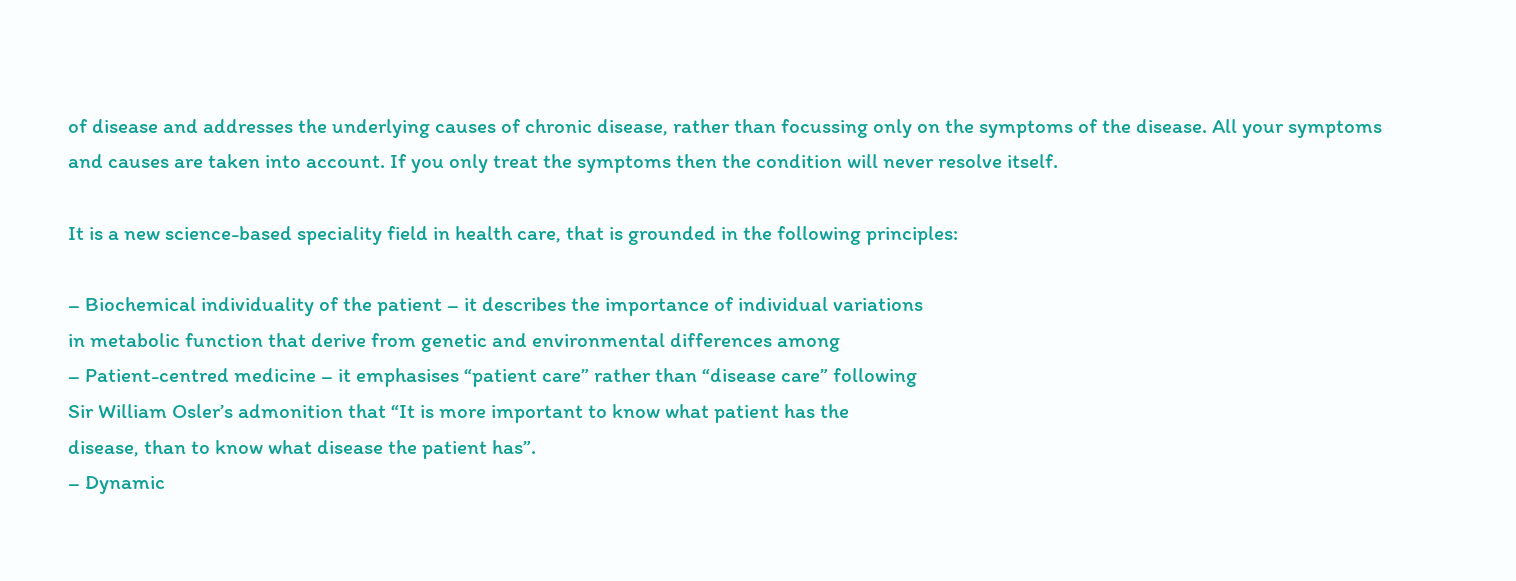of disease and addresses the underlying causes of chronic disease, rather than focussing only on the symptoms of the disease. All your symptoms and causes are taken into account. If you only treat the symptoms then the condition will never resolve itself.

It is a new science-based speciality field in health care, that is grounded in the following principles:

– Biochemical individuality of the patient – it describes the importance of individual variations
in metabolic function that derive from genetic and environmental differences among
– Patient-centred medicine – it emphasises “patient care” rather than “disease care” following
Sir William Osler’s admonition that “It is more important to know what patient has the
disease, than to know what disease the patient has”.
– Dynamic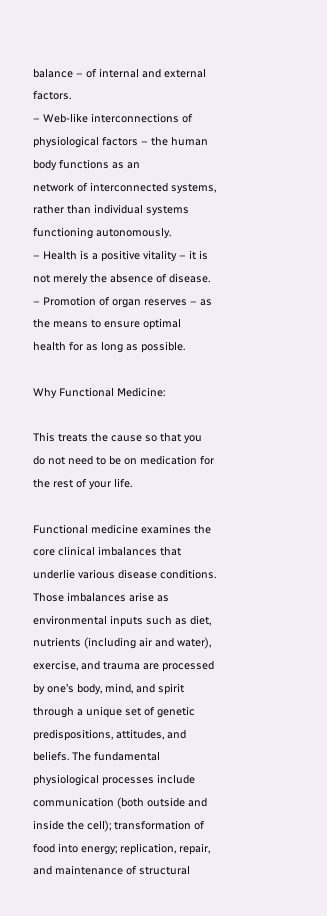balance – of internal and external factors.
– Web-like interconnections of physiological factors – the human body functions as an
network of interconnected systems, rather than individual systems functioning autonomously.
– Health is a positive vitality – it is not merely the absence of disease.
– Promotion of organ reserves – as the means to ensure optimal health for as long as possible.

Why Functional Medicine:

This treats the cause so that you do not need to be on medication for the rest of your life.

Functional medicine examines the core clinical imbalances that underlie various disease conditions. Those imbalances arise as environmental inputs such as diet, nutrients (including air and water), exercise, and trauma are processed by one’s body, mind, and spirit through a unique set of genetic predispositions, attitudes, and beliefs. The fundamental physiological processes include communication (both outside and inside the cell); transformation of food into energy; replication, repair, and maintenance of structural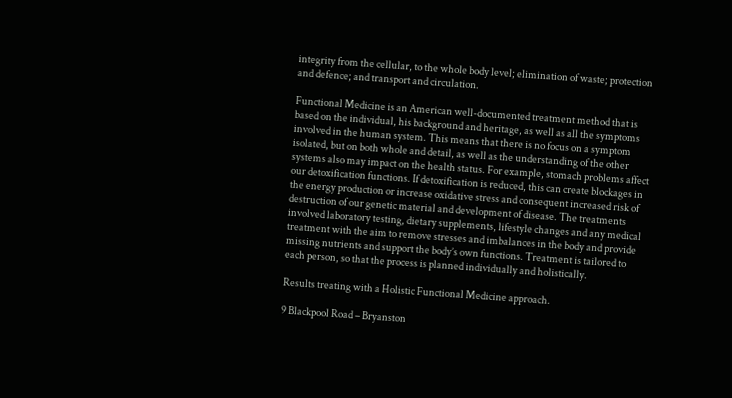integrity from the cellular, to the whole body level; elimination of waste; protection and defence; and transport and circulation.

Functional Medicine is an American well-documented treatment method that is based on the individual, his background and heritage, as well as all the symptoms involved in the human system. This means that there is no focus on a symptom isolated, but on both whole and detail, as well as the understanding of the other systems also may impact on the health status. For example, stomach problems affect our detoxification functions. If detoxification is reduced, this can create blockages in the energy production or increase oxidative stress and consequent increased risk of destruction of our genetic material and development of disease. The treatments involved laboratory testing, dietary supplements, lifestyle changes and any medical treatment with the aim to remove stresses and imbalances in the body and provide missing nutrients and support the body’s own functions. Treatment is tailored to each person, so that the process is planned individually and holistically.

Results treating with a Holistic Functional Medicine approach.

9 Blackpool Road – Bryanston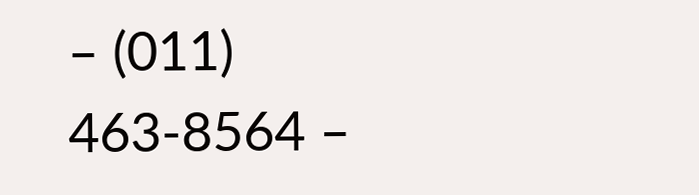– (011) 463-8564 –